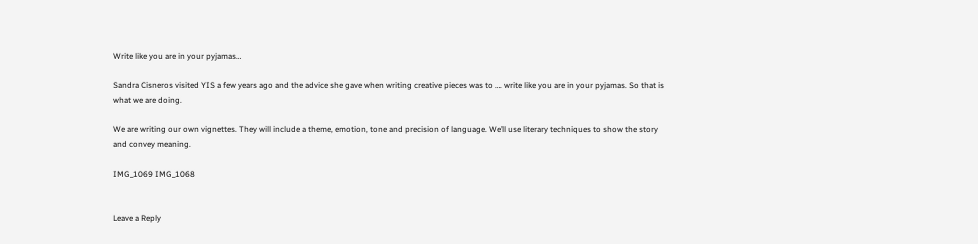Write like you are in your pyjamas…

Sandra Cisneros visited YIS a few years ago and the advice she gave when writing creative pieces was to …. write like you are in your pyjamas. So that is what we are doing.

We are writing our own vignettes. They will include a theme, emotion, tone and precision of language. We’ll use literary techniques to show the story and convey meaning.

IMG_1069 IMG_1068


Leave a Reply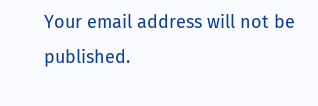Your email address will not be published.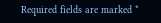Required fields are marked *